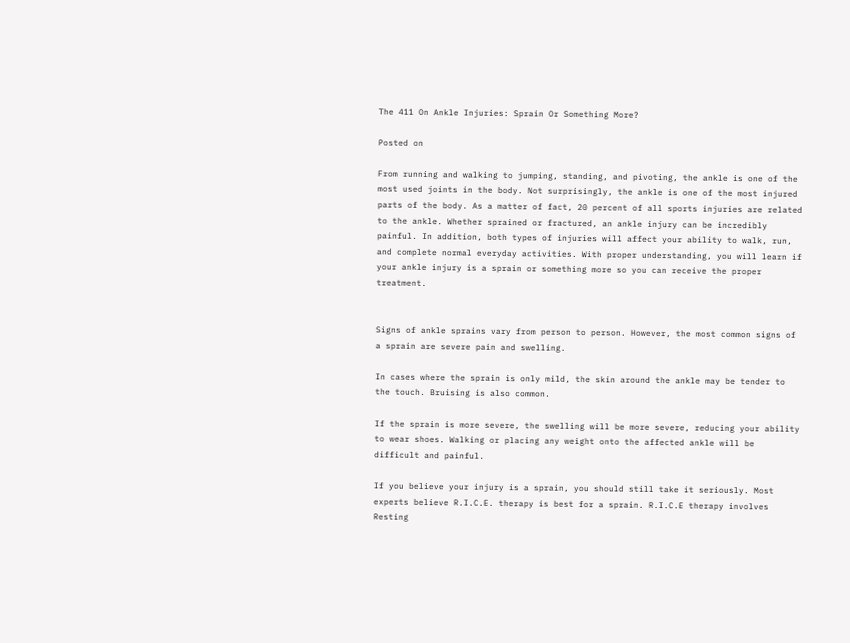The 411 On Ankle Injuries: Sprain Or Something More?

Posted on

From running and walking to jumping, standing, and pivoting, the ankle is one of the most used joints in the body. Not surprisingly, the ankle is one of the most injured parts of the body. As a matter of fact, 20 percent of all sports injuries are related to the ankle. Whether sprained or fractured, an ankle injury can be incredibly painful. In addition, both types of injuries will affect your ability to walk, run, and complete normal everyday activities. With proper understanding, you will learn if your ankle injury is a sprain or something more so you can receive the proper treatment.


Signs of ankle sprains vary from person to person. However, the most common signs of a sprain are severe pain and swelling.

In cases where the sprain is only mild, the skin around the ankle may be tender to the touch. Bruising is also common.

If the sprain is more severe, the swelling will be more severe, reducing your ability to wear shoes. Walking or placing any weight onto the affected ankle will be difficult and painful.

If you believe your injury is a sprain, you should still take it seriously. Most experts believe R.I.C.E. therapy is best for a sprain. R.I.C.E therapy involves Resting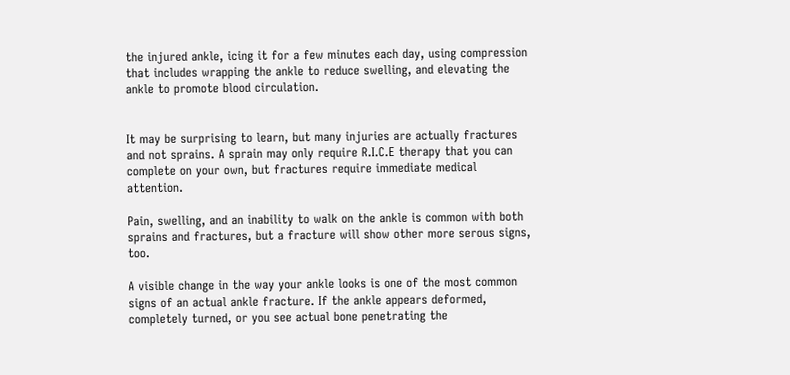the injured ankle, icing it for a few minutes each day, using compression that includes wrapping the ankle to reduce swelling, and elevating the ankle to promote blood circulation.


It may be surprising to learn, but many injuries are actually fractures and not sprains. A sprain may only require R.I.C.E therapy that you can complete on your own, but fractures require immediate medical attention.

Pain, swelling, and an inability to walk on the ankle is common with both sprains and fractures, but a fracture will show other more serous signs, too.

A visible change in the way your ankle looks is one of the most common signs of an actual ankle fracture. If the ankle appears deformed, completely turned, or you see actual bone penetrating the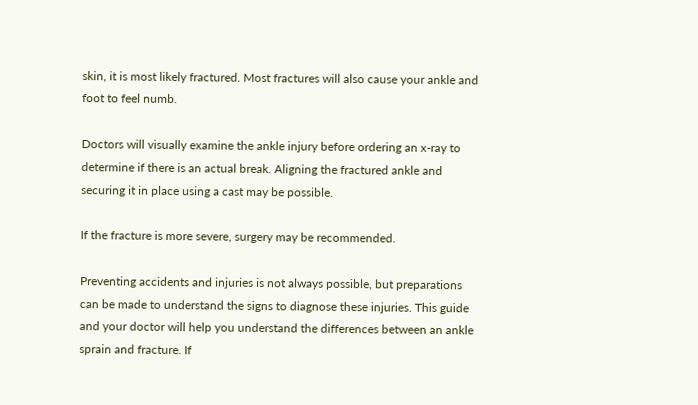skin, it is most likely fractured. Most fractures will also cause your ankle and foot to feel numb.

Doctors will visually examine the ankle injury before ordering an x-ray to determine if there is an actual break. Aligning the fractured ankle and securing it in place using a cast may be possible.

If the fracture is more severe, surgery may be recommended.

Preventing accidents and injuries is not always possible, but preparations can be made to understand the signs to diagnose these injuries. This guide and your doctor will help you understand the differences between an ankle sprain and fracture. If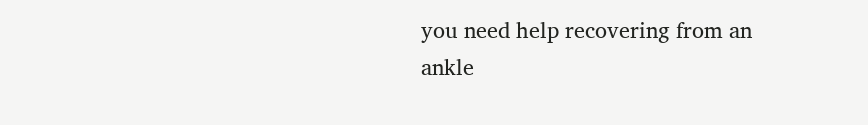you need help recovering from an ankle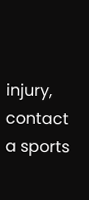injury, contact a sports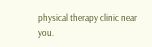physical therapy clinic near you.